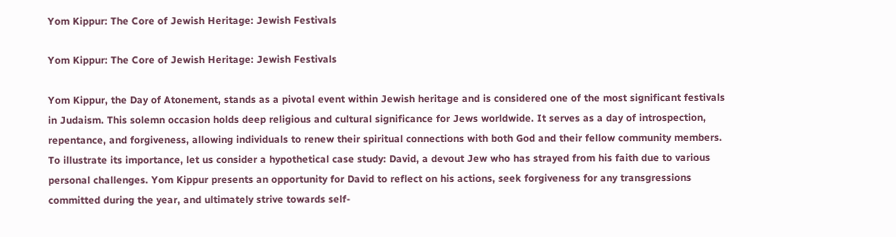Yom Kippur: The Core of Jewish Heritage: Jewish Festivals

Yom Kippur: The Core of Jewish Heritage: Jewish Festivals

Yom Kippur, the Day of Atonement, stands as a pivotal event within Jewish heritage and is considered one of the most significant festivals in Judaism. This solemn occasion holds deep religious and cultural significance for Jews worldwide. It serves as a day of introspection, repentance, and forgiveness, allowing individuals to renew their spiritual connections with both God and their fellow community members. To illustrate its importance, let us consider a hypothetical case study: David, a devout Jew who has strayed from his faith due to various personal challenges. Yom Kippur presents an opportunity for David to reflect on his actions, seek forgiveness for any transgressions committed during the year, and ultimately strive towards self-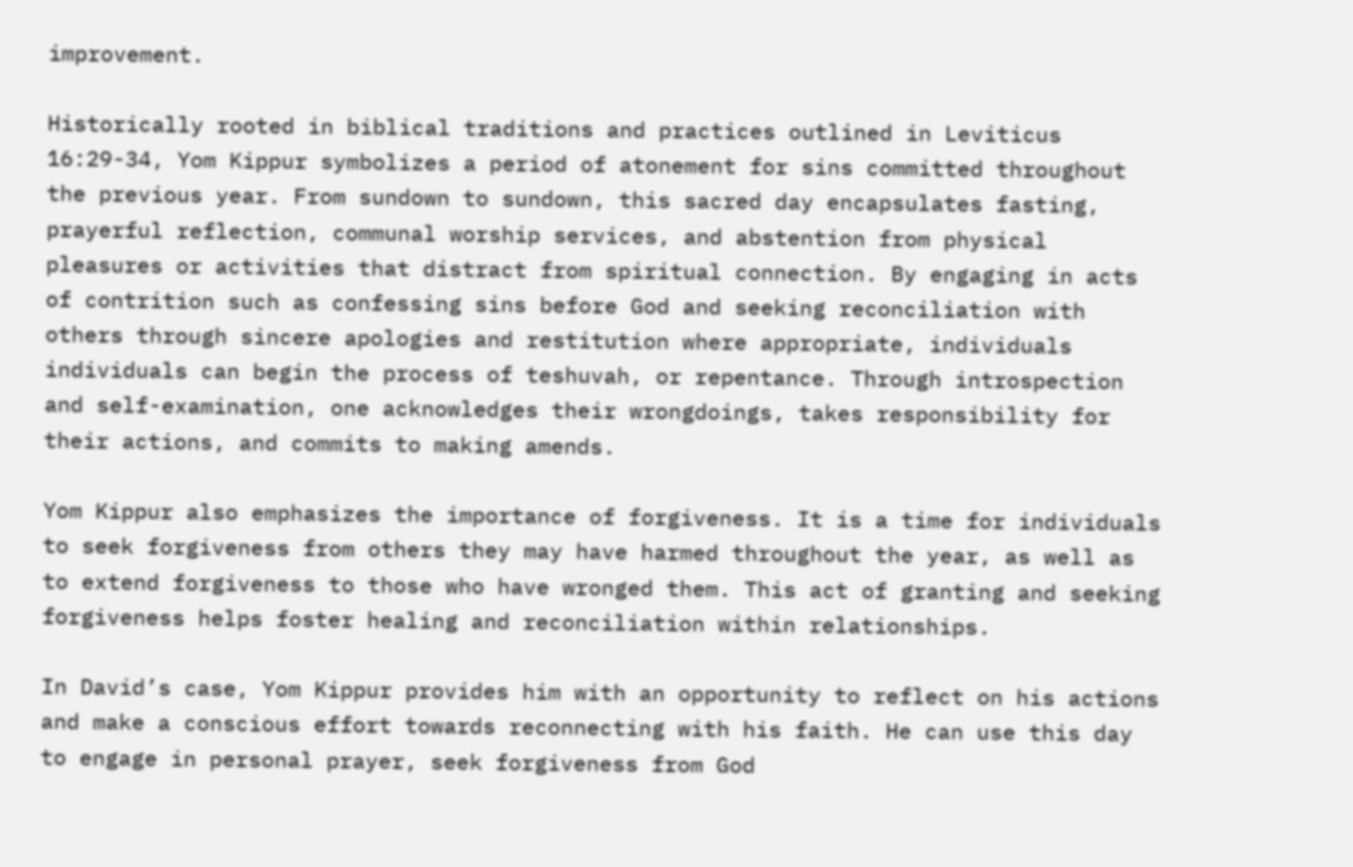improvement.

Historically rooted in biblical traditions and practices outlined in Leviticus 16:29-34, Yom Kippur symbolizes a period of atonement for sins committed throughout the previous year. From sundown to sundown, this sacred day encapsulates fasting, prayerful reflection, communal worship services, and abstention from physical pleasures or activities that distract from spiritual connection. By engaging in acts of contrition such as confessing sins before God and seeking reconciliation with others through sincere apologies and restitution where appropriate, individuals individuals can begin the process of teshuvah, or repentance. Through introspection and self-examination, one acknowledges their wrongdoings, takes responsibility for their actions, and commits to making amends.

Yom Kippur also emphasizes the importance of forgiveness. It is a time for individuals to seek forgiveness from others they may have harmed throughout the year, as well as to extend forgiveness to those who have wronged them. This act of granting and seeking forgiveness helps foster healing and reconciliation within relationships.

In David’s case, Yom Kippur provides him with an opportunity to reflect on his actions and make a conscious effort towards reconnecting with his faith. He can use this day to engage in personal prayer, seek forgiveness from God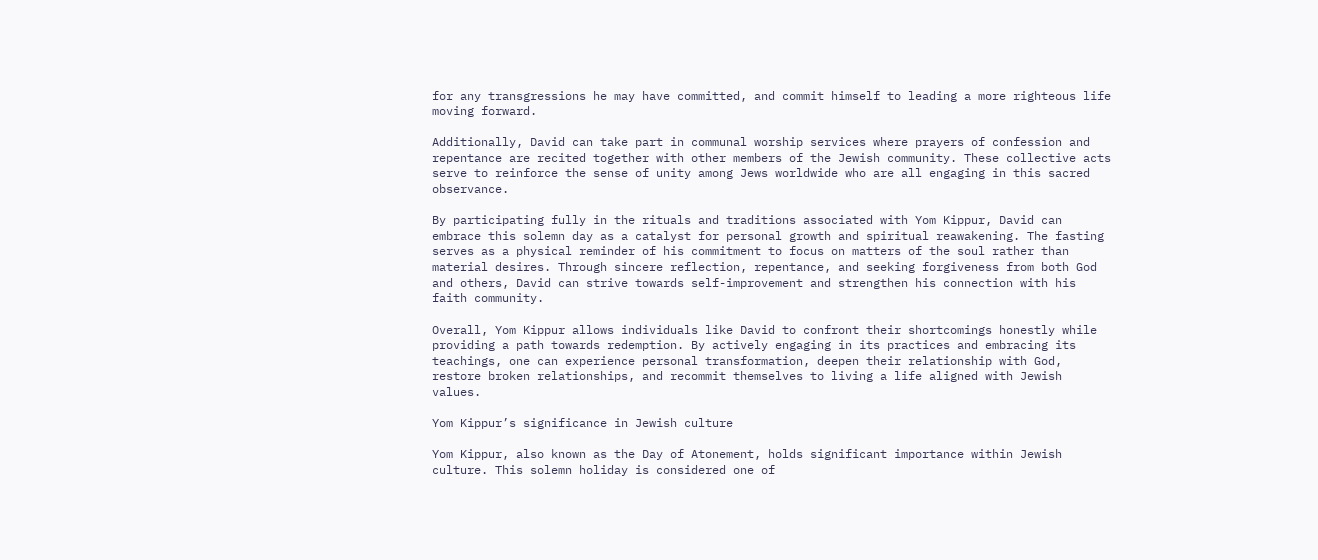for any transgressions he may have committed, and commit himself to leading a more righteous life moving forward.

Additionally, David can take part in communal worship services where prayers of confession and repentance are recited together with other members of the Jewish community. These collective acts serve to reinforce the sense of unity among Jews worldwide who are all engaging in this sacred observance.

By participating fully in the rituals and traditions associated with Yom Kippur, David can embrace this solemn day as a catalyst for personal growth and spiritual reawakening. The fasting serves as a physical reminder of his commitment to focus on matters of the soul rather than material desires. Through sincere reflection, repentance, and seeking forgiveness from both God and others, David can strive towards self-improvement and strengthen his connection with his faith community.

Overall, Yom Kippur allows individuals like David to confront their shortcomings honestly while providing a path towards redemption. By actively engaging in its practices and embracing its teachings, one can experience personal transformation, deepen their relationship with God, restore broken relationships, and recommit themselves to living a life aligned with Jewish values.

Yom Kippur’s significance in Jewish culture

Yom Kippur, also known as the Day of Atonement, holds significant importance within Jewish culture. This solemn holiday is considered one of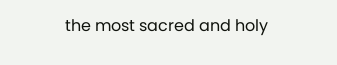the most sacred and holy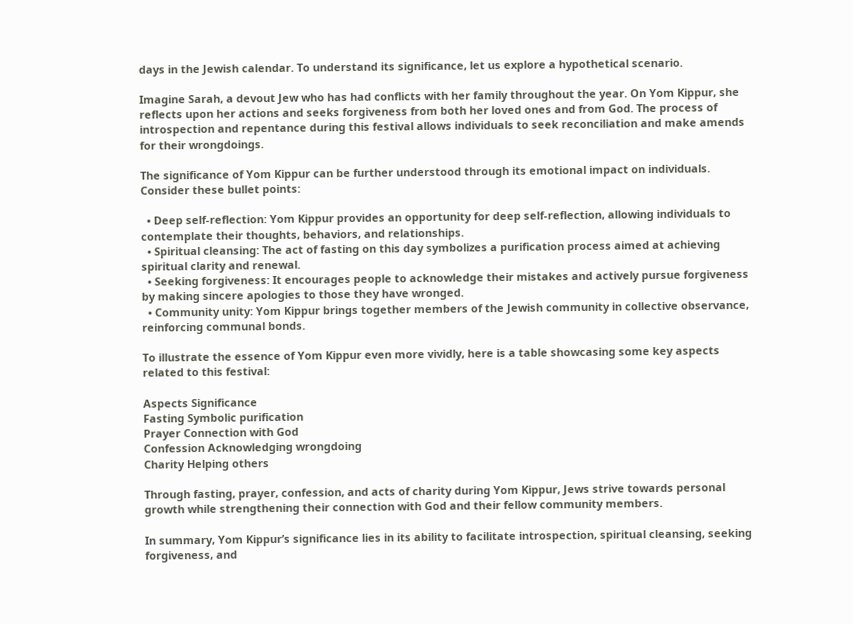days in the Jewish calendar. To understand its significance, let us explore a hypothetical scenario.

Imagine Sarah, a devout Jew who has had conflicts with her family throughout the year. On Yom Kippur, she reflects upon her actions and seeks forgiveness from both her loved ones and from God. The process of introspection and repentance during this festival allows individuals to seek reconciliation and make amends for their wrongdoings.

The significance of Yom Kippur can be further understood through its emotional impact on individuals. Consider these bullet points:

  • Deep self-reflection: Yom Kippur provides an opportunity for deep self-reflection, allowing individuals to contemplate their thoughts, behaviors, and relationships.
  • Spiritual cleansing: The act of fasting on this day symbolizes a purification process aimed at achieving spiritual clarity and renewal.
  • Seeking forgiveness: It encourages people to acknowledge their mistakes and actively pursue forgiveness by making sincere apologies to those they have wronged.
  • Community unity: Yom Kippur brings together members of the Jewish community in collective observance, reinforcing communal bonds.

To illustrate the essence of Yom Kippur even more vividly, here is a table showcasing some key aspects related to this festival:

Aspects Significance
Fasting Symbolic purification
Prayer Connection with God
Confession Acknowledging wrongdoing
Charity Helping others

Through fasting, prayer, confession, and acts of charity during Yom Kippur, Jews strive towards personal growth while strengthening their connection with God and their fellow community members.

In summary, Yom Kippur’s significance lies in its ability to facilitate introspection, spiritual cleansing, seeking forgiveness, and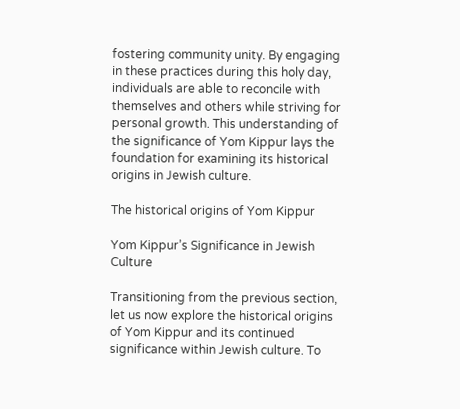fostering community unity. By engaging in these practices during this holy day, individuals are able to reconcile with themselves and others while striving for personal growth. This understanding of the significance of Yom Kippur lays the foundation for examining its historical origins in Jewish culture.

The historical origins of Yom Kippur

Yom Kippur’s Significance in Jewish Culture

Transitioning from the previous section, let us now explore the historical origins of Yom Kippur and its continued significance within Jewish culture. To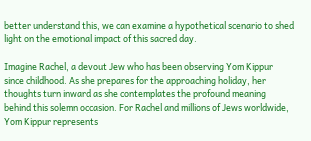better understand this, we can examine a hypothetical scenario to shed light on the emotional impact of this sacred day.

Imagine Rachel, a devout Jew who has been observing Yom Kippur since childhood. As she prepares for the approaching holiday, her thoughts turn inward as she contemplates the profound meaning behind this solemn occasion. For Rachel and millions of Jews worldwide, Yom Kippur represents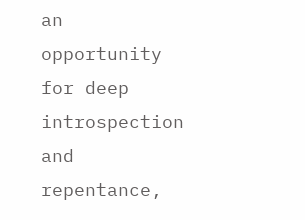an opportunity for deep introspection and repentance,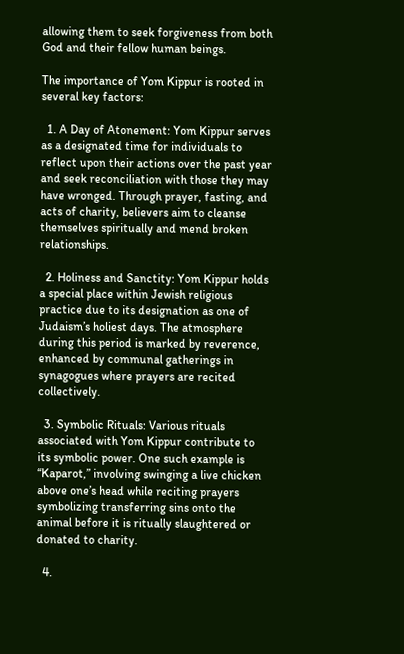allowing them to seek forgiveness from both God and their fellow human beings.

The importance of Yom Kippur is rooted in several key factors:

  1. A Day of Atonement: Yom Kippur serves as a designated time for individuals to reflect upon their actions over the past year and seek reconciliation with those they may have wronged. Through prayer, fasting, and acts of charity, believers aim to cleanse themselves spiritually and mend broken relationships.

  2. Holiness and Sanctity: Yom Kippur holds a special place within Jewish religious practice due to its designation as one of Judaism’s holiest days. The atmosphere during this period is marked by reverence, enhanced by communal gatherings in synagogues where prayers are recited collectively.

  3. Symbolic Rituals: Various rituals associated with Yom Kippur contribute to its symbolic power. One such example is “Kaparot,” involving swinging a live chicken above one’s head while reciting prayers symbolizing transferring sins onto the animal before it is ritually slaughtered or donated to charity.

  4.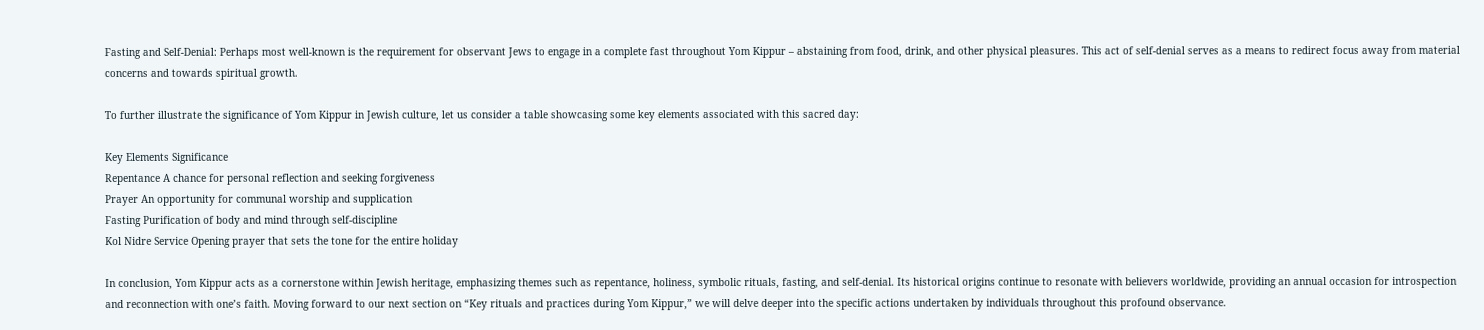Fasting and Self-Denial: Perhaps most well-known is the requirement for observant Jews to engage in a complete fast throughout Yom Kippur – abstaining from food, drink, and other physical pleasures. This act of self-denial serves as a means to redirect focus away from material concerns and towards spiritual growth.

To further illustrate the significance of Yom Kippur in Jewish culture, let us consider a table showcasing some key elements associated with this sacred day:

Key Elements Significance
Repentance A chance for personal reflection and seeking forgiveness
Prayer An opportunity for communal worship and supplication
Fasting Purification of body and mind through self-discipline
Kol Nidre Service Opening prayer that sets the tone for the entire holiday

In conclusion, Yom Kippur acts as a cornerstone within Jewish heritage, emphasizing themes such as repentance, holiness, symbolic rituals, fasting, and self-denial. Its historical origins continue to resonate with believers worldwide, providing an annual occasion for introspection and reconnection with one’s faith. Moving forward to our next section on “Key rituals and practices during Yom Kippur,” we will delve deeper into the specific actions undertaken by individuals throughout this profound observance.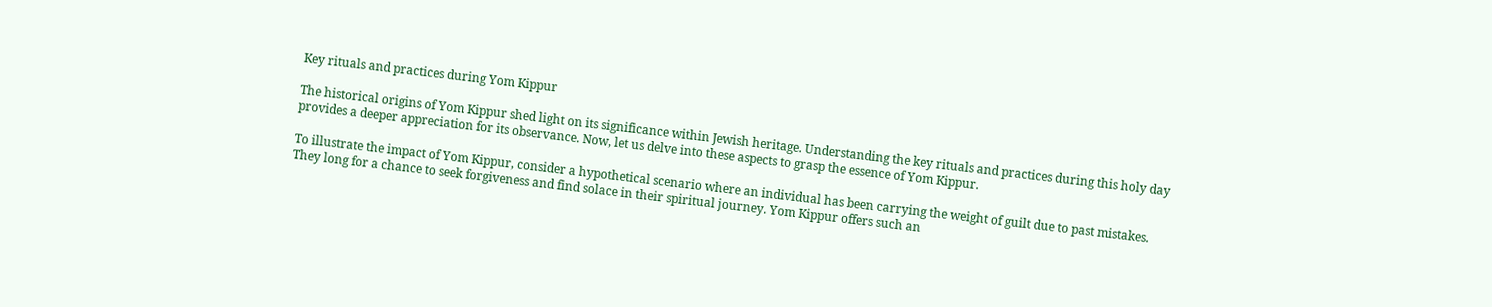Key rituals and practices during Yom Kippur

The historical origins of Yom Kippur shed light on its significance within Jewish heritage. Understanding the key rituals and practices during this holy day provides a deeper appreciation for its observance. Now, let us delve into these aspects to grasp the essence of Yom Kippur.

To illustrate the impact of Yom Kippur, consider a hypothetical scenario where an individual has been carrying the weight of guilt due to past mistakes. They long for a chance to seek forgiveness and find solace in their spiritual journey. Yom Kippur offers such an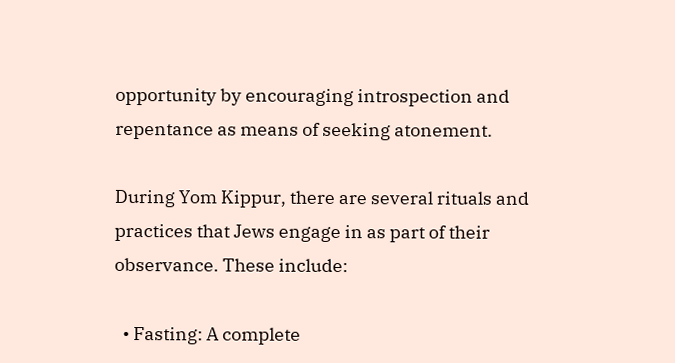opportunity by encouraging introspection and repentance as means of seeking atonement.

During Yom Kippur, there are several rituals and practices that Jews engage in as part of their observance. These include:

  • Fasting: A complete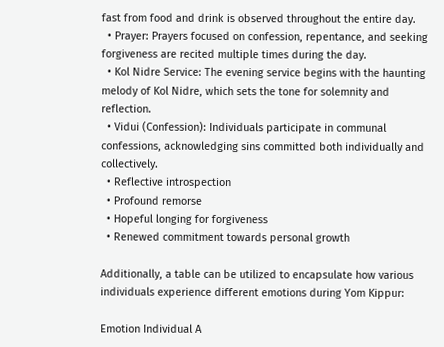fast from food and drink is observed throughout the entire day.
  • Prayer: Prayers focused on confession, repentance, and seeking forgiveness are recited multiple times during the day.
  • Kol Nidre Service: The evening service begins with the haunting melody of Kol Nidre, which sets the tone for solemnity and reflection.
  • Vidui (Confession): Individuals participate in communal confessions, acknowledging sins committed both individually and collectively.
  • Reflective introspection
  • Profound remorse
  • Hopeful longing for forgiveness
  • Renewed commitment towards personal growth

Additionally, a table can be utilized to encapsulate how various individuals experience different emotions during Yom Kippur:

Emotion Individual A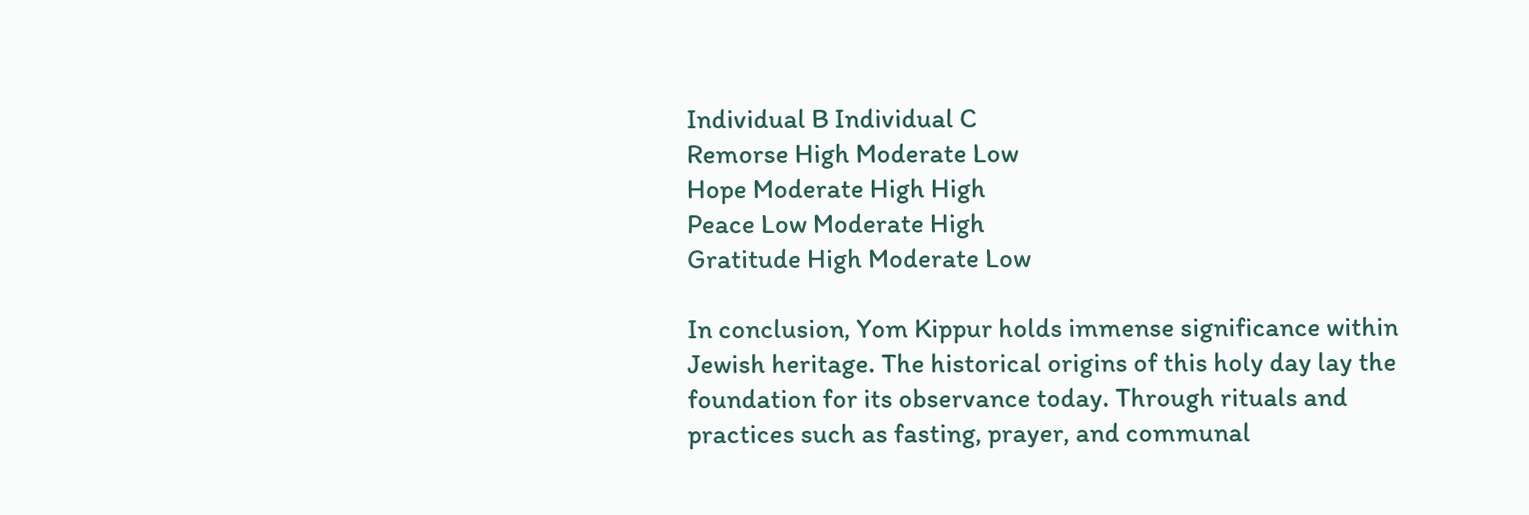Individual B Individual C
Remorse High Moderate Low
Hope Moderate High High
Peace Low Moderate High
Gratitude High Moderate Low

In conclusion, Yom Kippur holds immense significance within Jewish heritage. The historical origins of this holy day lay the foundation for its observance today. Through rituals and practices such as fasting, prayer, and communal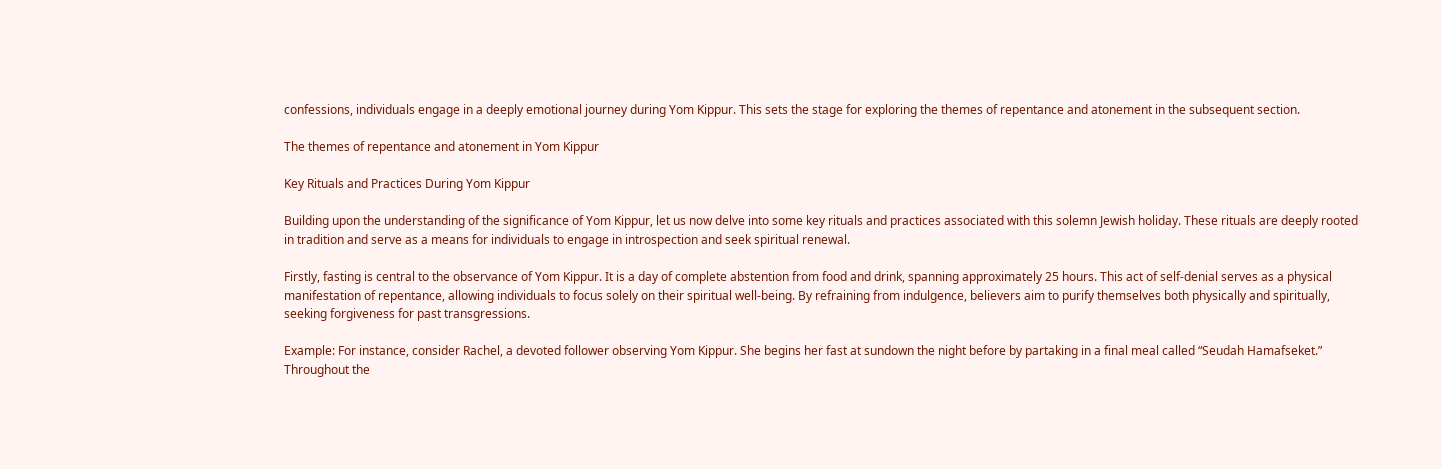confessions, individuals engage in a deeply emotional journey during Yom Kippur. This sets the stage for exploring the themes of repentance and atonement in the subsequent section.

The themes of repentance and atonement in Yom Kippur

Key Rituals and Practices During Yom Kippur

Building upon the understanding of the significance of Yom Kippur, let us now delve into some key rituals and practices associated with this solemn Jewish holiday. These rituals are deeply rooted in tradition and serve as a means for individuals to engage in introspection and seek spiritual renewal.

Firstly, fasting is central to the observance of Yom Kippur. It is a day of complete abstention from food and drink, spanning approximately 25 hours. This act of self-denial serves as a physical manifestation of repentance, allowing individuals to focus solely on their spiritual well-being. By refraining from indulgence, believers aim to purify themselves both physically and spiritually, seeking forgiveness for past transgressions.

Example: For instance, consider Rachel, a devoted follower observing Yom Kippur. She begins her fast at sundown the night before by partaking in a final meal called “Seudah Hamafseket.” Throughout the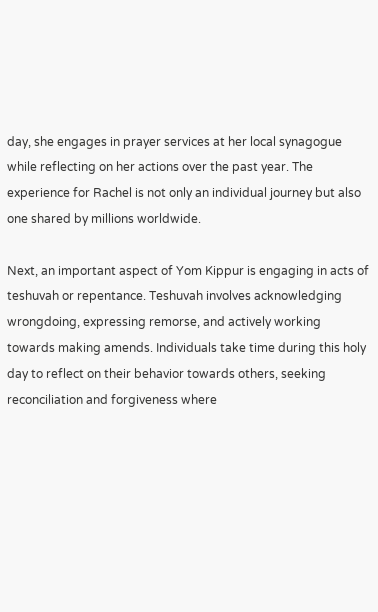day, she engages in prayer services at her local synagogue while reflecting on her actions over the past year. The experience for Rachel is not only an individual journey but also one shared by millions worldwide.

Next, an important aspect of Yom Kippur is engaging in acts of teshuvah or repentance. Teshuvah involves acknowledging wrongdoing, expressing remorse, and actively working towards making amends. Individuals take time during this holy day to reflect on their behavior towards others, seeking reconciliation and forgiveness where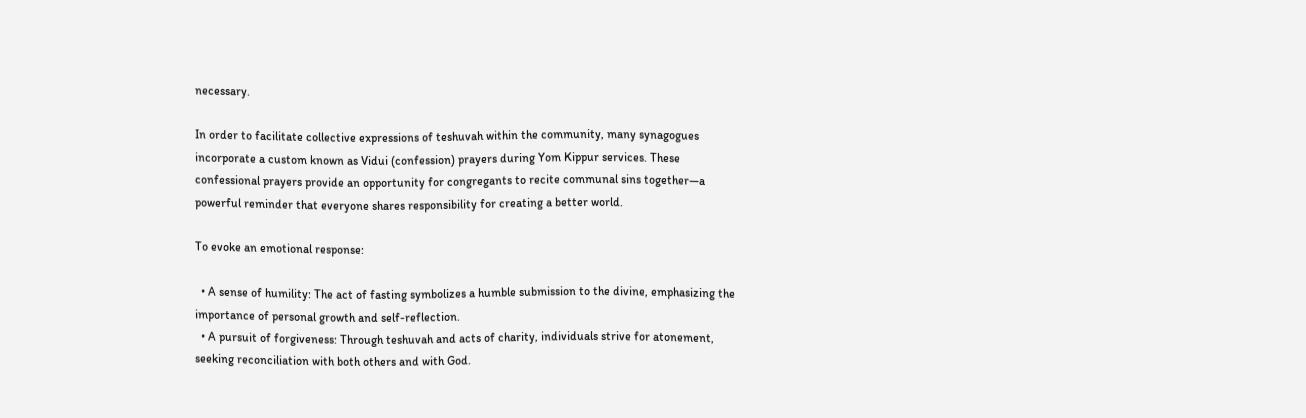necessary.

In order to facilitate collective expressions of teshuvah within the community, many synagogues incorporate a custom known as Vidui (confession) prayers during Yom Kippur services. These confessional prayers provide an opportunity for congregants to recite communal sins together—a powerful reminder that everyone shares responsibility for creating a better world.

To evoke an emotional response:

  • A sense of humility: The act of fasting symbolizes a humble submission to the divine, emphasizing the importance of personal growth and self-reflection.
  • A pursuit of forgiveness: Through teshuvah and acts of charity, individuals strive for atonement, seeking reconciliation with both others and with God.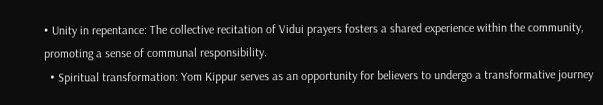• Unity in repentance: The collective recitation of Vidui prayers fosters a shared experience within the community, promoting a sense of communal responsibility.
  • Spiritual transformation: Yom Kippur serves as an opportunity for believers to undergo a transformative journey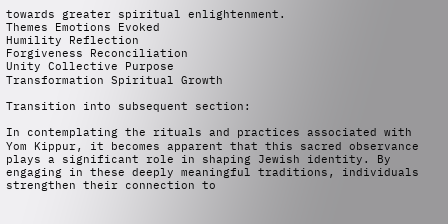towards greater spiritual enlightenment.
Themes Emotions Evoked
Humility Reflection
Forgiveness Reconciliation
Unity Collective Purpose
Transformation Spiritual Growth

Transition into subsequent section:

In contemplating the rituals and practices associated with Yom Kippur, it becomes apparent that this sacred observance plays a significant role in shaping Jewish identity. By engaging in these deeply meaningful traditions, individuals strengthen their connection to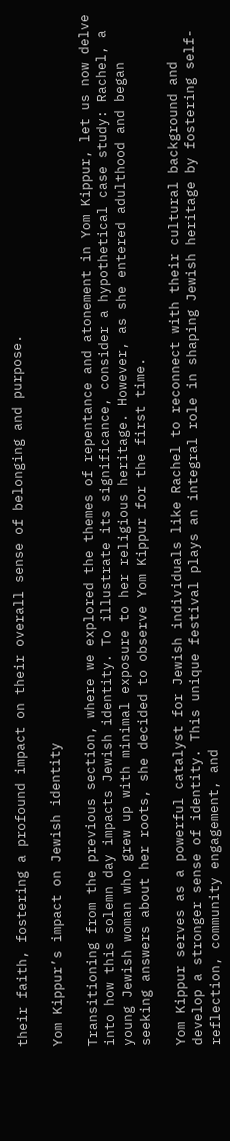their faith, fostering a profound impact on their overall sense of belonging and purpose.

Yom Kippur’s impact on Jewish identity

Transitioning from the previous section, where we explored the themes of repentance and atonement in Yom Kippur, let us now delve into how this solemn day impacts Jewish identity. To illustrate its significance, consider a hypothetical case study: Rachel, a young Jewish woman who grew up with minimal exposure to her religious heritage. However, as she entered adulthood and began seeking answers about her roots, she decided to observe Yom Kippur for the first time.

Yom Kippur serves as a powerful catalyst for Jewish individuals like Rachel to reconnect with their cultural background and develop a stronger sense of identity. This unique festival plays an integral role in shaping Jewish heritage by fostering self-reflection, community engagement, and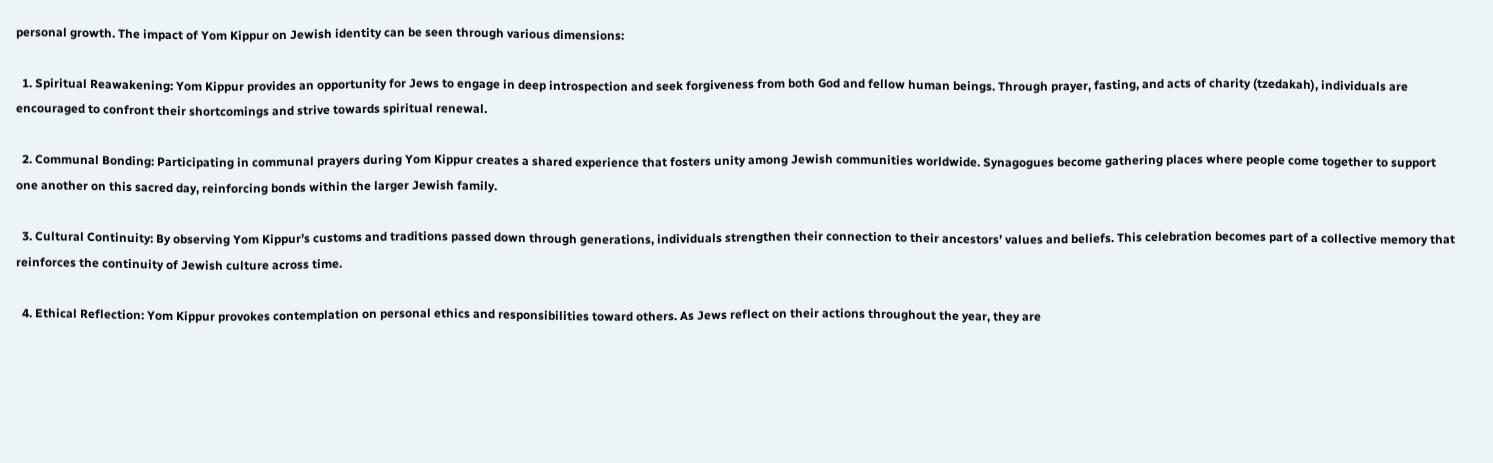personal growth. The impact of Yom Kippur on Jewish identity can be seen through various dimensions:

  1. Spiritual Reawakening: Yom Kippur provides an opportunity for Jews to engage in deep introspection and seek forgiveness from both God and fellow human beings. Through prayer, fasting, and acts of charity (tzedakah), individuals are encouraged to confront their shortcomings and strive towards spiritual renewal.

  2. Communal Bonding: Participating in communal prayers during Yom Kippur creates a shared experience that fosters unity among Jewish communities worldwide. Synagogues become gathering places where people come together to support one another on this sacred day, reinforcing bonds within the larger Jewish family.

  3. Cultural Continuity: By observing Yom Kippur’s customs and traditions passed down through generations, individuals strengthen their connection to their ancestors’ values and beliefs. This celebration becomes part of a collective memory that reinforces the continuity of Jewish culture across time.

  4. Ethical Reflection: Yom Kippur provokes contemplation on personal ethics and responsibilities toward others. As Jews reflect on their actions throughout the year, they are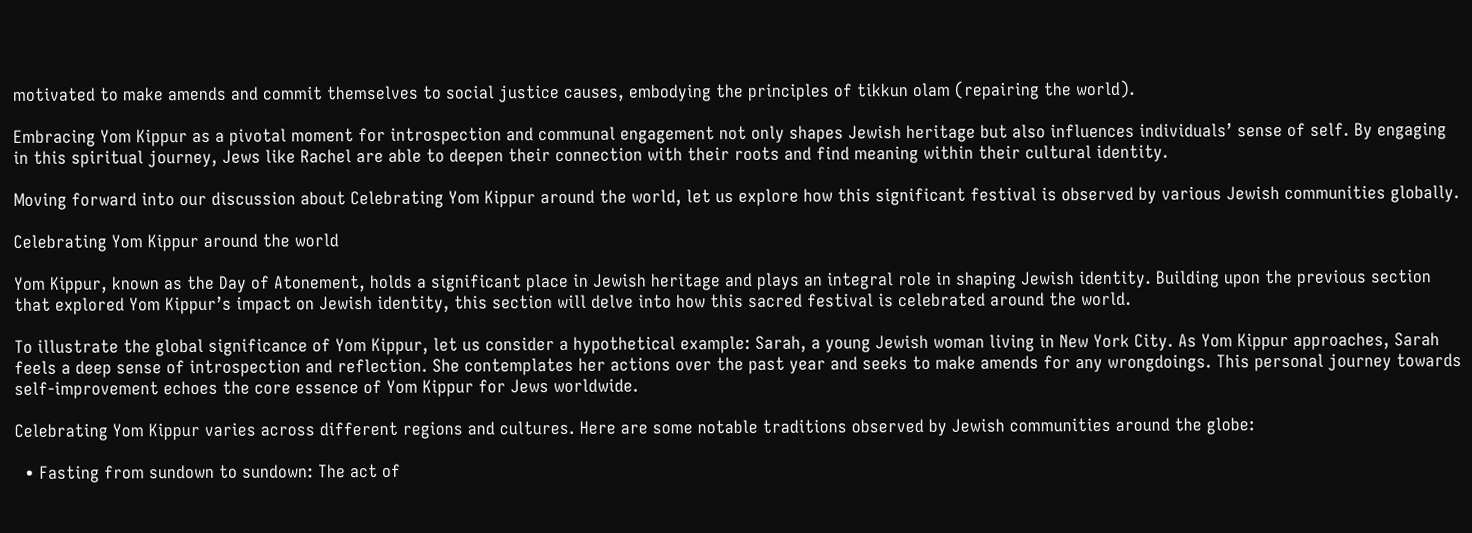motivated to make amends and commit themselves to social justice causes, embodying the principles of tikkun olam (repairing the world).

Embracing Yom Kippur as a pivotal moment for introspection and communal engagement not only shapes Jewish heritage but also influences individuals’ sense of self. By engaging in this spiritual journey, Jews like Rachel are able to deepen their connection with their roots and find meaning within their cultural identity.

Moving forward into our discussion about Celebrating Yom Kippur around the world, let us explore how this significant festival is observed by various Jewish communities globally.

Celebrating Yom Kippur around the world

Yom Kippur, known as the Day of Atonement, holds a significant place in Jewish heritage and plays an integral role in shaping Jewish identity. Building upon the previous section that explored Yom Kippur’s impact on Jewish identity, this section will delve into how this sacred festival is celebrated around the world.

To illustrate the global significance of Yom Kippur, let us consider a hypothetical example: Sarah, a young Jewish woman living in New York City. As Yom Kippur approaches, Sarah feels a deep sense of introspection and reflection. She contemplates her actions over the past year and seeks to make amends for any wrongdoings. This personal journey towards self-improvement echoes the core essence of Yom Kippur for Jews worldwide.

Celebrating Yom Kippur varies across different regions and cultures. Here are some notable traditions observed by Jewish communities around the globe:

  • Fasting from sundown to sundown: The act of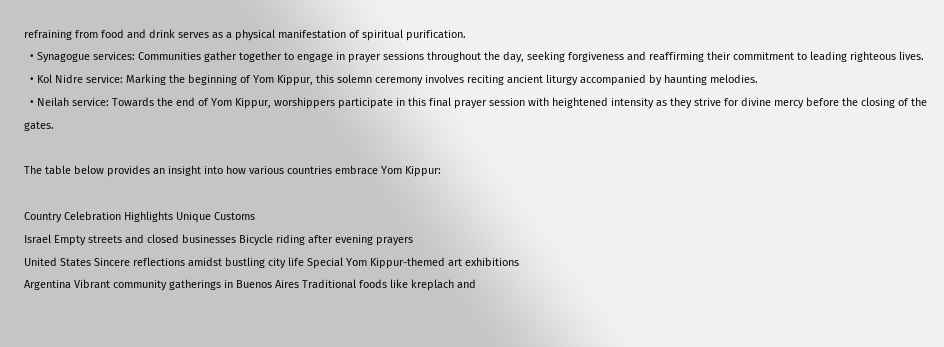refraining from food and drink serves as a physical manifestation of spiritual purification.
  • Synagogue services: Communities gather together to engage in prayer sessions throughout the day, seeking forgiveness and reaffirming their commitment to leading righteous lives.
  • Kol Nidre service: Marking the beginning of Yom Kippur, this solemn ceremony involves reciting ancient liturgy accompanied by haunting melodies.
  • Neilah service: Towards the end of Yom Kippur, worshippers participate in this final prayer session with heightened intensity as they strive for divine mercy before the closing of the gates.

The table below provides an insight into how various countries embrace Yom Kippur:

Country Celebration Highlights Unique Customs
Israel Empty streets and closed businesses Bicycle riding after evening prayers
United States Sincere reflections amidst bustling city life Special Yom Kippur-themed art exhibitions
Argentina Vibrant community gatherings in Buenos Aires Traditional foods like kreplach and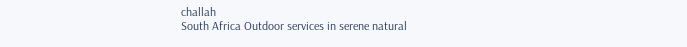challah
South Africa Outdoor services in serene natural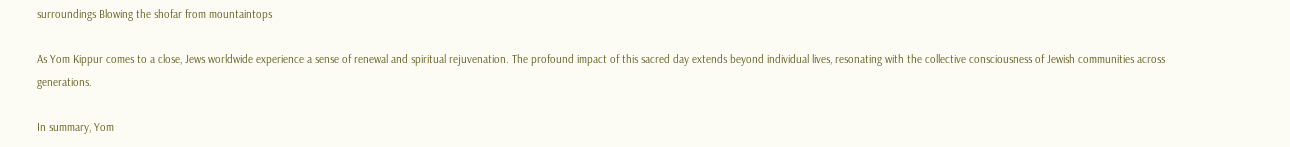surroundings Blowing the shofar from mountaintops

As Yom Kippur comes to a close, Jews worldwide experience a sense of renewal and spiritual rejuvenation. The profound impact of this sacred day extends beyond individual lives, resonating with the collective consciousness of Jewish communities across generations.

In summary, Yom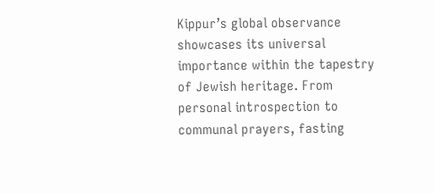Kippur’s global observance showcases its universal importance within the tapestry of Jewish heritage. From personal introspection to communal prayers, fasting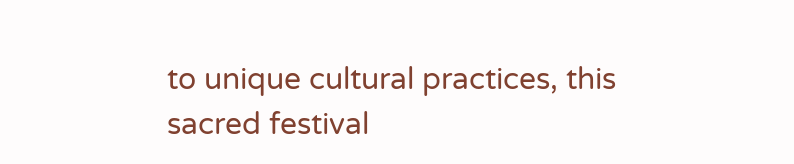to unique cultural practices, this sacred festival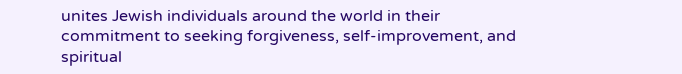unites Jewish individuals around the world in their commitment to seeking forgiveness, self-improvement, and spiritual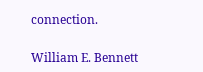connection.

William E. Bennett